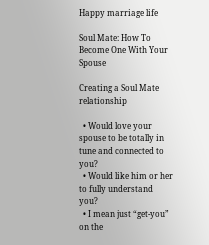Happy marriage life

Soul Mate: How To Become One With Your Spouse

Creating a Soul Mate relationship

  • Would love your spouse to be totally in tune and connected to you?
  • Would like him or her to fully understand you?
  • I mean just “get-you” on the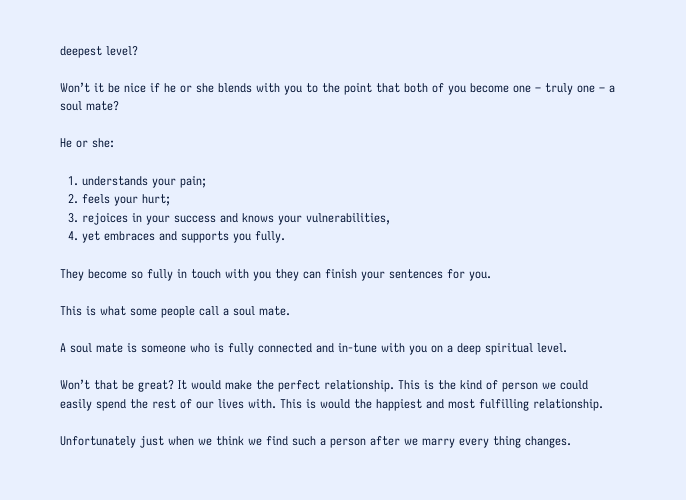deepest level?

Won’t it be nice if he or she blends with you to the point that both of you become one – truly one – a soul mate?

He or she:

  1. understands your pain;
  2. feels your hurt;
  3. rejoices in your success and knows your vulnerabilities,
  4. yet embraces and supports you fully.

They become so fully in touch with you they can finish your sentences for you.

This is what some people call a soul mate.

A soul mate is someone who is fully connected and in-tune with you on a deep spiritual level.

Won’t that be great? It would make the perfect relationship. This is the kind of person we could easily spend the rest of our lives with. This is would the happiest and most fulfilling relationship.

Unfortunately just when we think we find such a person after we marry every thing changes.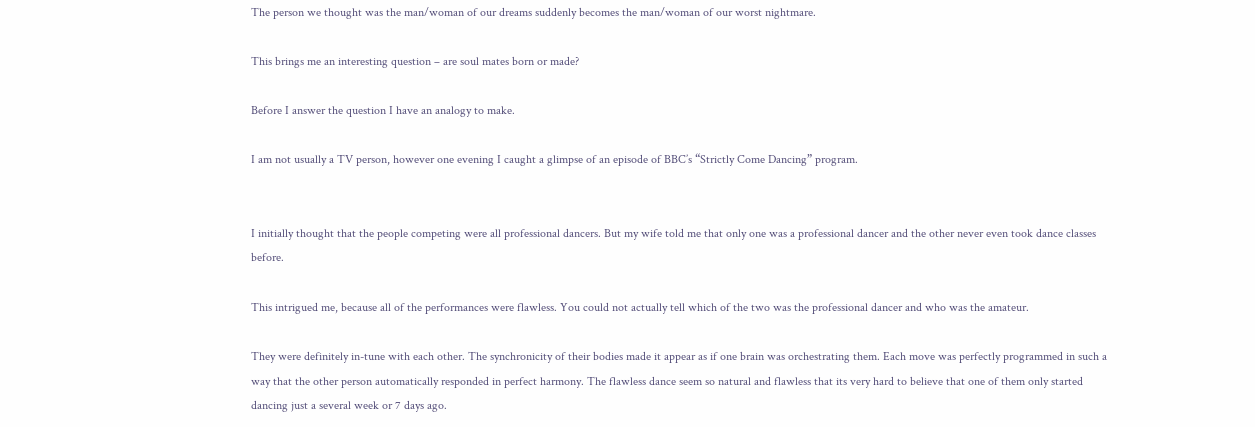The person we thought was the man/woman of our dreams suddenly becomes the man/woman of our worst nightmare.

This brings me an interesting question – are soul mates born or made?

Before I answer the question I have an analogy to make.

I am not usually a TV person, however one evening I caught a glimpse of an episode of BBC’s “Strictly Come Dancing” program.


I initially thought that the people competing were all professional dancers. But my wife told me that only one was a professional dancer and the other never even took dance classes before.

This intrigued me, because all of the performances were flawless. You could not actually tell which of the two was the professional dancer and who was the amateur.

They were definitely in-tune with each other. The synchronicity of their bodies made it appear as if one brain was orchestrating them. Each move was perfectly programmed in such a way that the other person automatically responded in perfect harmony. The flawless dance seem so natural and flawless that its very hard to believe that one of them only started dancing just a several week or 7 days ago.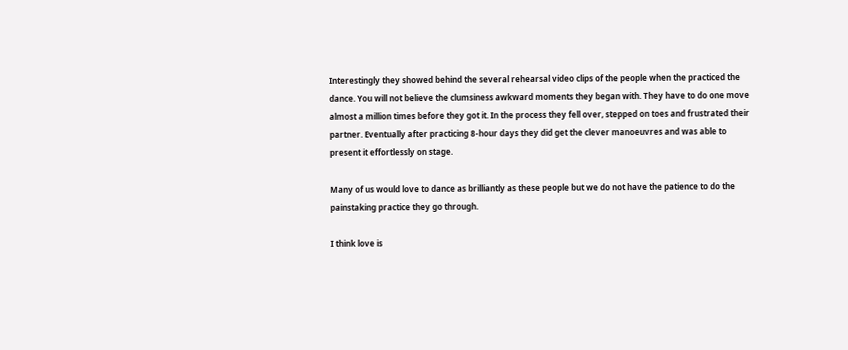Interestingly they showed behind the several rehearsal video clips of the people when the practiced the dance. You will not believe the clumsiness awkward moments they began with. They have to do one move almost a million times before they got it. In the process they fell over, stepped on toes and frustrated their partner. Eventually after practicing 8-hour days they did get the clever manoeuvres and was able to present it effortlessly on stage.

Many of us would love to dance as brilliantly as these people but we do not have the patience to do the painstaking practice they go through.

I think love is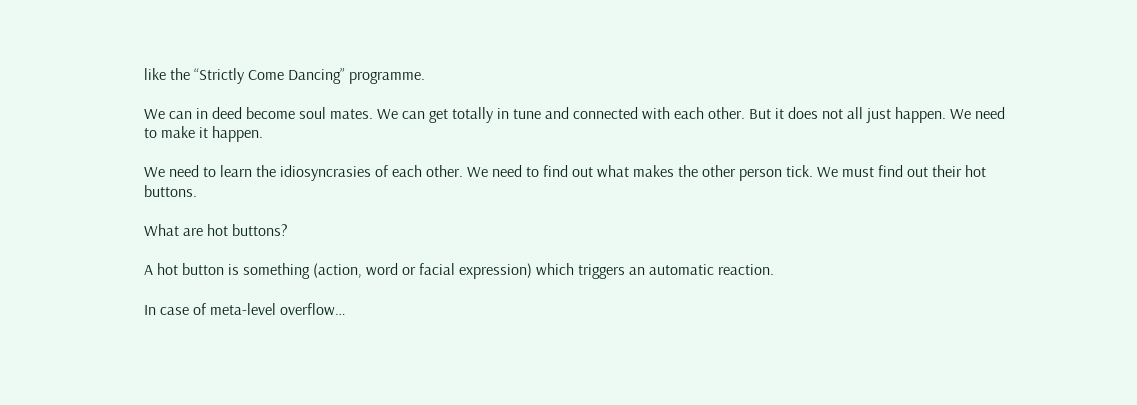like the “Strictly Come Dancing” programme.

We can in deed become soul mates. We can get totally in tune and connected with each other. But it does not all just happen. We need to make it happen.

We need to learn the idiosyncrasies of each other. We need to find out what makes the other person tick. We must find out their hot buttons.

What are hot buttons?

A hot button is something (action, word or facial expression) which triggers an automatic reaction.

In case of meta-level overflow…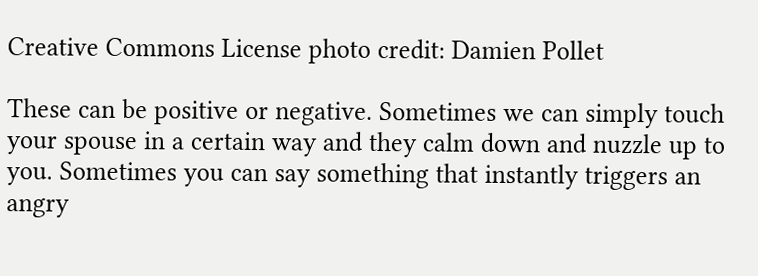Creative Commons License photo credit: Damien Pollet

These can be positive or negative. Sometimes we can simply touch your spouse in a certain way and they calm down and nuzzle up to you. Sometimes you can say something that instantly triggers an angry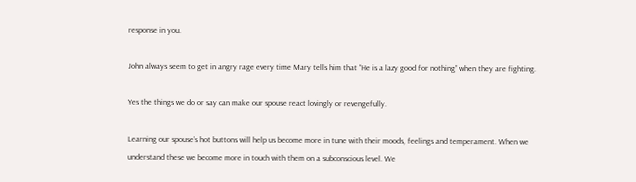response in you.

John always seem to get in angry rage every time Mary tells him that “He is a lazy good for nothing” when they are fighting.

Yes the things we do or say can make our spouse react lovingly or revengefully.

Learning our spouse’s hot buttons will help us become more in tune with their moods, feelings and temperament. When we understand these we become more in touch with them on a subconscious level. We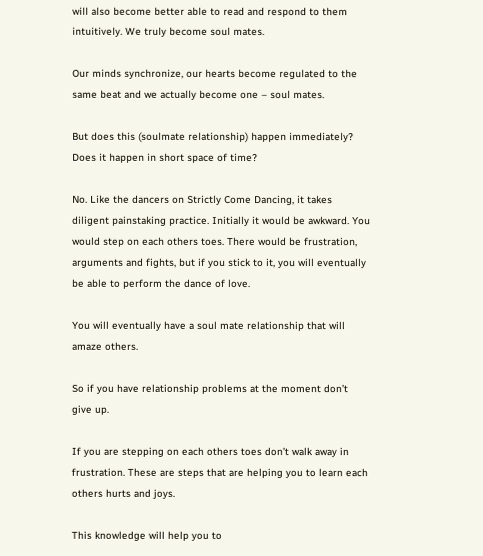will also become better able to read and respond to them intuitively. We truly become soul mates.

Our minds synchronize, our hearts become regulated to the same beat and we actually become one – soul mates.

But does this (soulmate relationship) happen immediately? Does it happen in short space of time?

No. Like the dancers on Strictly Come Dancing, it takes diligent painstaking practice. Initially it would be awkward. You would step on each others toes. There would be frustration, arguments and fights, but if you stick to it, you will eventually be able to perform the dance of love.

You will eventually have a soul mate relationship that will amaze others.

So if you have relationship problems at the moment don’t give up.

If you are stepping on each others toes don’t walk away in frustration. These are steps that are helping you to learn each others hurts and joys.

This knowledge will help you to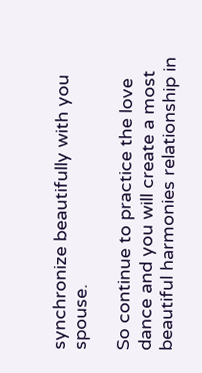synchronize beautifully with you spouse.

So continue to practice the love dance and you will create a most beautiful harmonies relationship in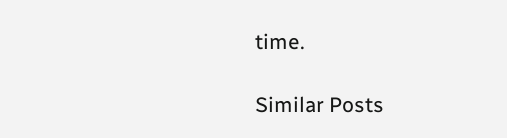time.

Similar Posts